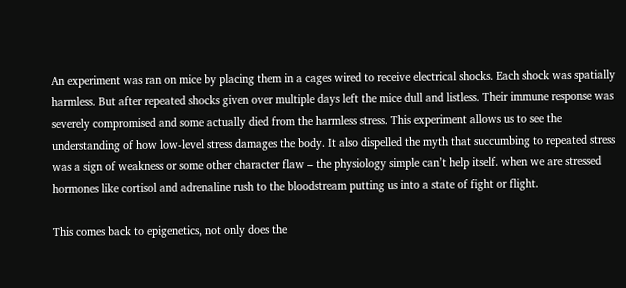An experiment was ran on mice by placing them in a cages wired to receive electrical shocks. Each shock was spatially harmless. But after repeated shocks given over multiple days left the mice dull and listless. Their immune response was severely compromised and some actually died from the harmless stress. This experiment allows us to see the understanding of how low-level stress damages the body. It also dispelled the myth that succumbing to repeated stress was a sign of weakness or some other character flaw – the physiology simple can’t help itself. when we are stressed  hormones like cortisol and adrenaline rush to the bloodstream putting us into a state of fight or flight.

This comes back to epigenetics, not only does the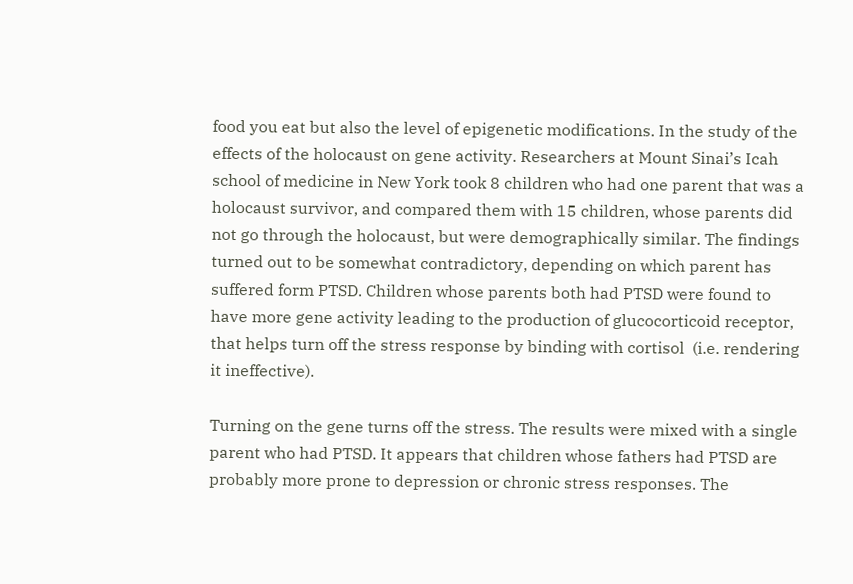food you eat but also the level of epigenetic modifications. In the study of the effects of the holocaust on gene activity. Researchers at Mount Sinai’s Icah school of medicine in New York took 8 children who had one parent that was a holocaust survivor, and compared them with 15 children, whose parents did not go through the holocaust, but were demographically similar. The findings turned out to be somewhat contradictory, depending on which parent has suffered form PTSD. Children whose parents both had PTSD were found to have more gene activity leading to the production of glucocorticoid receptor, that helps turn off the stress response by binding with cortisol  (i.e. rendering it ineffective).

Turning on the gene turns off the stress. The results were mixed with a single parent who had PTSD. It appears that children whose fathers had PTSD are probably more prone to depression or chronic stress responses. The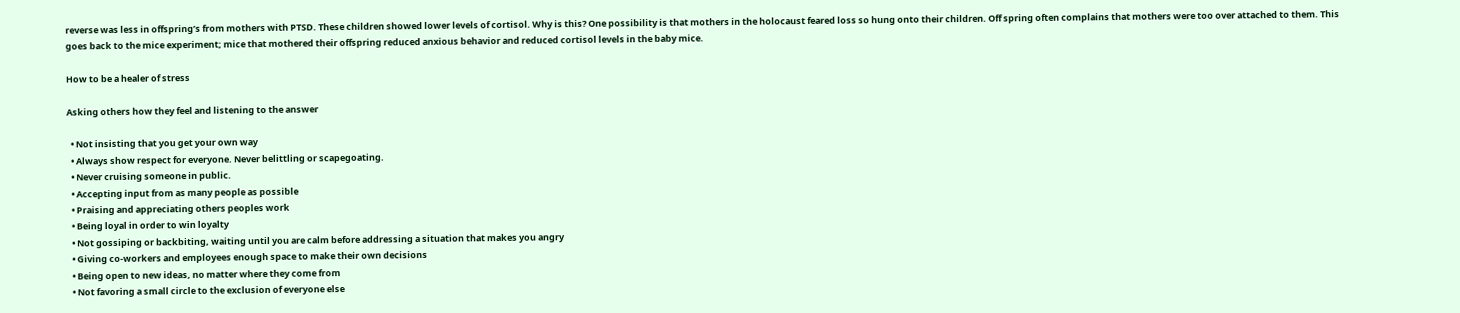reverse was less in offspring’s from mothers with PTSD. These children showed lower levels of cortisol. Why is this? One possibility is that mothers in the holocaust feared loss so hung onto their children. Off spring often complains that mothers were too over attached to them. This goes back to the mice experiment; mice that mothered their offspring reduced anxious behavior and reduced cortisol levels in the baby mice.

How to be a healer of stress

Asking others how they feel and listening to the answer

  • Not insisting that you get your own way
  • Always show respect for everyone. Never belittling or scapegoating.
  • Never cruising someone in public.
  • Accepting input from as many people as possible
  • Praising and appreciating others peoples work
  • Being loyal in order to win loyalty
  • Not gossiping or backbiting, waiting until you are calm before addressing a situation that makes you angry
  • Giving co-workers and employees enough space to make their own decisions
  • Being open to new ideas, no matter where they come from
  • Not favoring a small circle to the exclusion of everyone else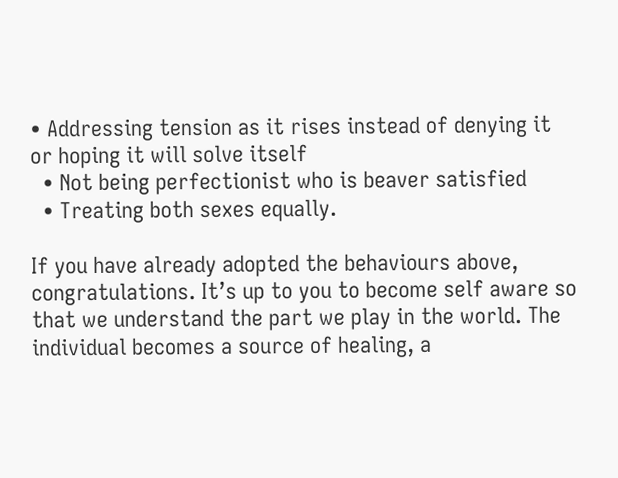• Addressing tension as it rises instead of denying it or hoping it will solve itself
  • Not being perfectionist who is beaver satisfied
  • Treating both sexes equally.

If you have already adopted the behaviours above, congratulations. It’s up to you to become self aware so that we understand the part we play in the world. The individual becomes a source of healing, a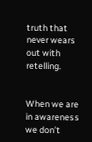truth that never wears out with retelling.


When we are in awareness we don’t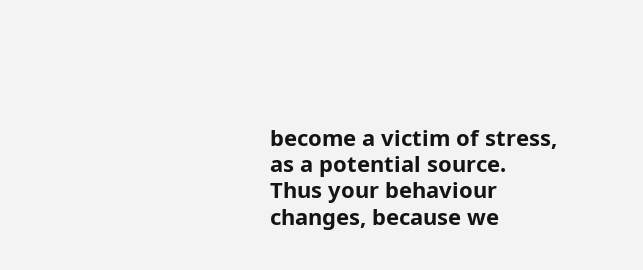become a victim of stress, as a potential source. Thus your behaviour changes, because we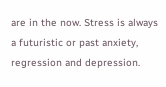are in the now. Stress is always a futuristic or past anxiety, regression and depression.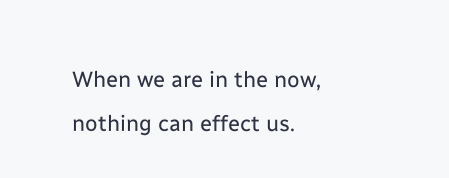When we are in the now, nothing can effect us.